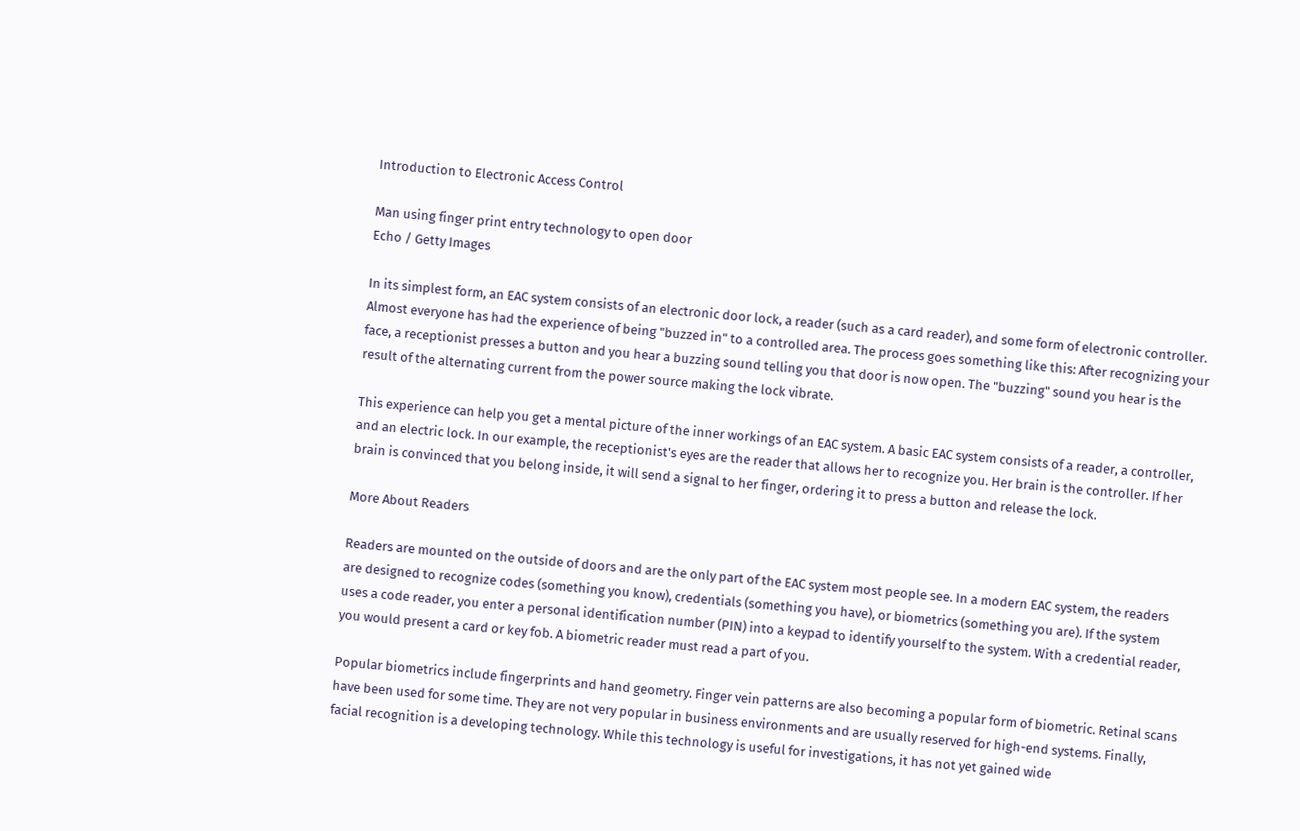Introduction to Electronic Access Control

Man using finger print entry technology to open door
Echo / Getty Images

In its simplest form, an EAC system consists of an electronic door lock, a reader (such as a card reader), and some form of electronic controller. Almost everyone has had the experience of being "buzzed in" to a controlled area. The process goes something like this: After recognizing your face, a receptionist presses a button and you hear a buzzing sound telling you that door is now open. The "buzzing" sound you hear is the result of the alternating current from the power source making the lock vibrate.

This experience can help you get a mental picture of the inner workings of an EAC system. A basic EAC system consists of a reader, a controller, and an electric lock. In our example, the receptionist's eyes are the reader that allows her to recognize you. Her brain is the controller. If her brain is convinced that you belong inside, it will send a signal to her finger, ordering it to press a button and release the lock.

More About Readers

Readers are mounted on the outside of doors and are the only part of the EAC system most people see. In a modern EAC system, the readers are designed to recognize codes (something you know), credentials (something you have), or biometrics (something you are). If the system uses a code reader, you enter a personal identification number (PIN) into a keypad to identify yourself to the system. With a credential reader, you would present a card or key fob. A biometric reader must read a part of you.

Popular biometrics include fingerprints and hand geometry. Finger vein patterns are also becoming a popular form of biometric. Retinal scans have been used for some time. They are not very popular in business environments and are usually reserved for high-end systems. Finally, facial recognition is a developing technology. While this technology is useful for investigations, it has not yet gained wide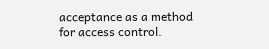acceptance as a method for access control.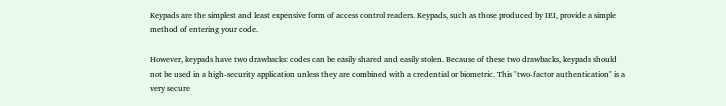Keypads are the simplest and least expensive form of access control readers. Keypads, such as those produced by IEI, provide a simple method of entering your code.

However, keypads have two drawbacks: codes can be easily shared and easily stolen. Because of these two drawbacks, keypads should not be used in a high-security application unless they are combined with a credential or biometric. This "two-factor authentication" is a very secure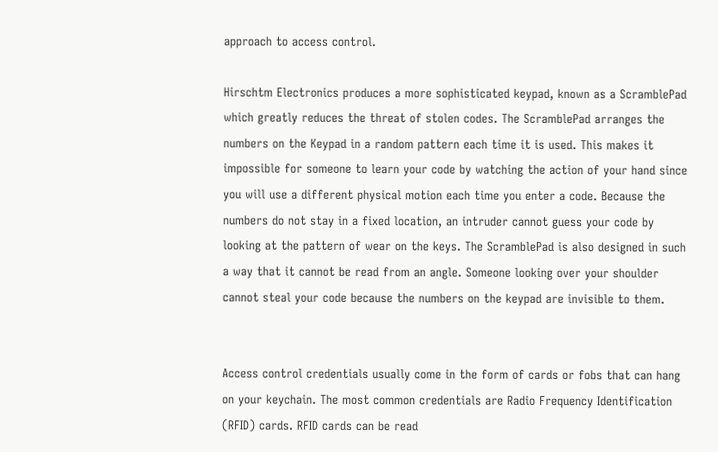approach to access control.

Hirschtm Electronics produces a more sophisticated keypad, known as a ScramblePad which greatly reduces the threat of stolen codes. The ScramblePad arranges the numbers on the Keypad in a random pattern each time it is used. This makes it impossible for someone to learn your code by watching the action of your hand since you will use a different physical motion each time you enter a code. Because the numbers do not stay in a fixed location, an intruder cannot guess your code by looking at the pattern of wear on the keys. The ScramblePad is also designed in such a way that it cannot be read from an angle. Someone looking over your shoulder cannot steal your code because the numbers on the keypad are invisible to them.


Access control credentials usually come in the form of cards or fobs that can hang on your keychain. The most common credentials are Radio Frequency Identification (RFID) cards. RFID cards can be read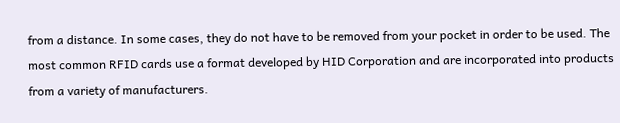from a distance. In some cases, they do not have to be removed from your pocket in order to be used. The most common RFID cards use a format developed by HID Corporation and are incorporated into products from a variety of manufacturers.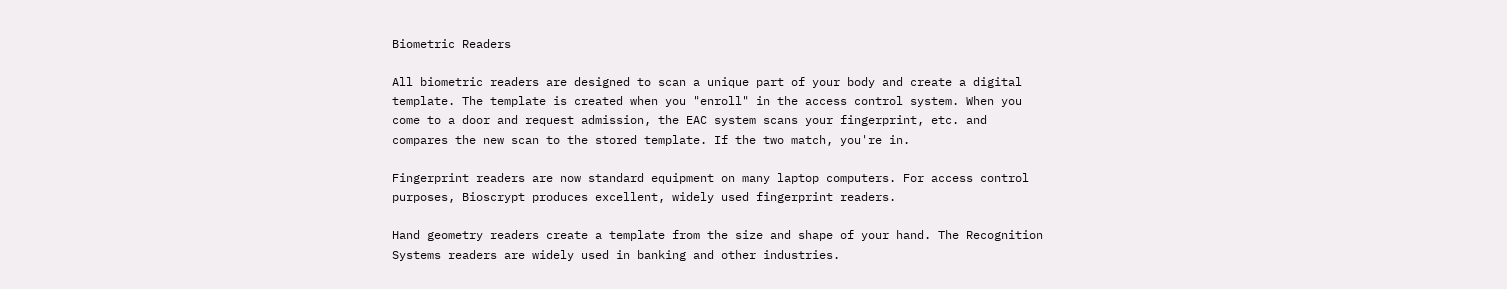Biometric Readers

All biometric readers are designed to scan a unique part of your body and create a digital template. The template is created when you "enroll" in the access control system. When you come to a door and request admission, the EAC system scans your fingerprint, etc. and compares the new scan to the stored template. If the two match, you're in.

Fingerprint readers are now standard equipment on many laptop computers. For access control purposes, Bioscrypt produces excellent, widely used fingerprint readers.

Hand geometry readers create a template from the size and shape of your hand. The Recognition Systems readers are widely used in banking and other industries.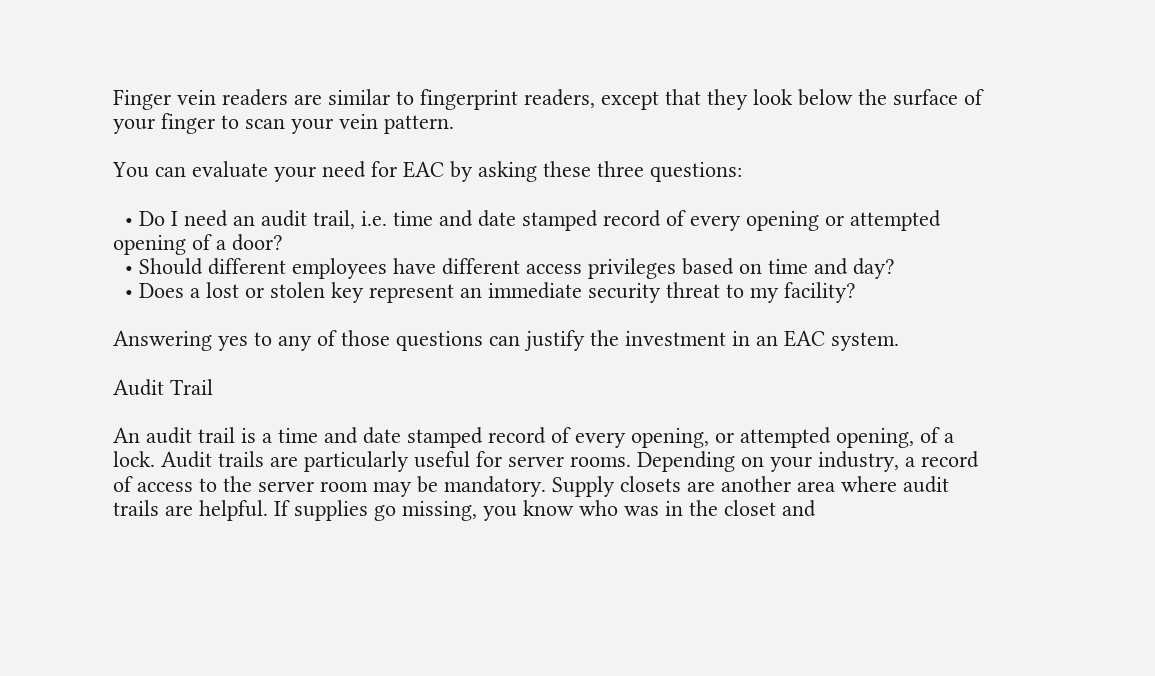Finger vein readers are similar to fingerprint readers, except that they look below the surface of your finger to scan your vein pattern.

You can evaluate your need for EAC by asking these three questions:

  • Do I need an audit trail, i.e. time and date stamped record of every opening or attempted opening of a door?
  • Should different employees have different access privileges based on time and day?
  • Does a lost or stolen key represent an immediate security threat to my facility?

Answering yes to any of those questions can justify the investment in an EAC system.

Audit Trail

An audit trail is a time and date stamped record of every opening, or attempted opening, of a lock. Audit trails are particularly useful for server rooms. Depending on your industry, a record of access to the server room may be mandatory. Supply closets are another area where audit trails are helpful. If supplies go missing, you know who was in the closet and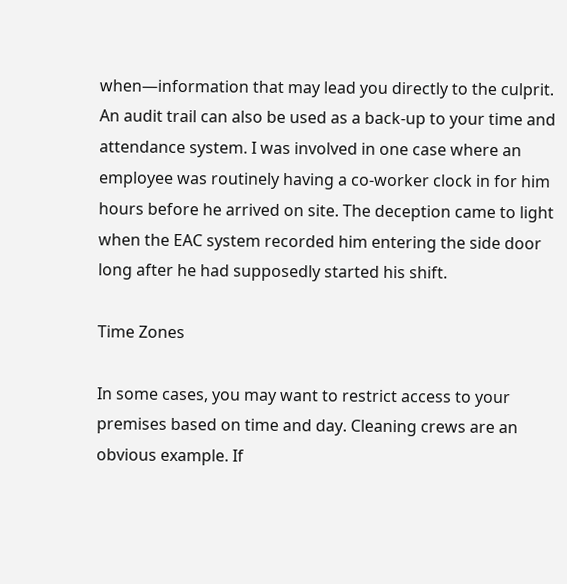when—information that may lead you directly to the culprit. An audit trail can also be used as a back-up to your time and attendance system. I was involved in one case where an employee was routinely having a co-worker clock in for him hours before he arrived on site. The deception came to light when the EAC system recorded him entering the side door long after he had supposedly started his shift.

Time Zones

In some cases, you may want to restrict access to your premises based on time and day. Cleaning crews are an obvious example. If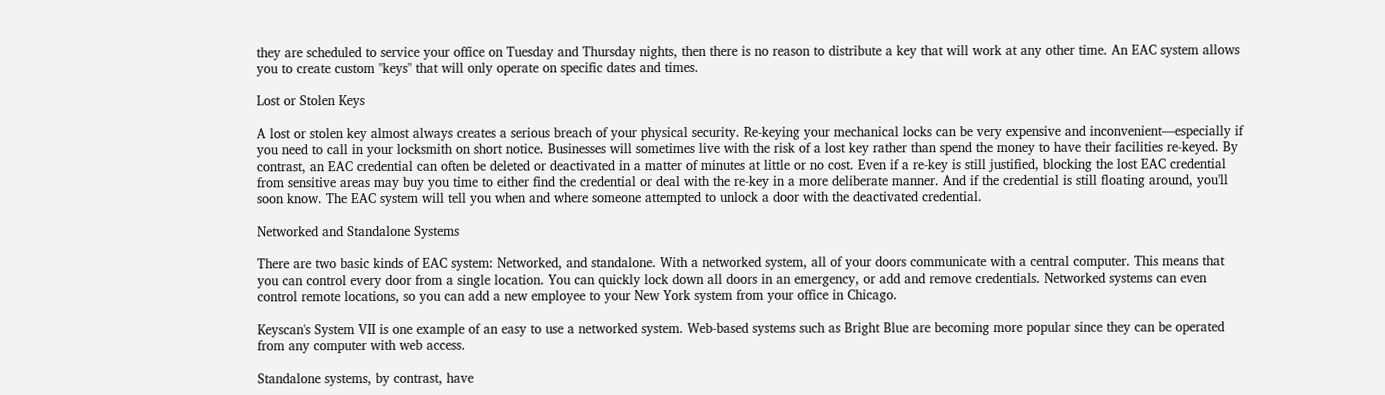they are scheduled to service your office on Tuesday and Thursday nights, then there is no reason to distribute a key that will work at any other time. An EAC system allows you to create custom "keys" that will only operate on specific dates and times.

Lost or Stolen Keys

A lost or stolen key almost always creates a serious breach of your physical security. Re-keying your mechanical locks can be very expensive and inconvenient—especially if you need to call in your locksmith on short notice. Businesses will sometimes live with the risk of a lost key rather than spend the money to have their facilities re-keyed. By contrast, an EAC credential can often be deleted or deactivated in a matter of minutes at little or no cost. Even if a re-key is still justified, blocking the lost EAC credential from sensitive areas may buy you time to either find the credential or deal with the re-key in a more deliberate manner. And if the credential is still floating around, you'll soon know. The EAC system will tell you when and where someone attempted to unlock a door with the deactivated credential.

Networked and Standalone Systems

There are two basic kinds of EAC system: Networked, and standalone. With a networked system, all of your doors communicate with a central computer. This means that you can control every door from a single location. You can quickly lock down all doors in an emergency, or add and remove credentials. Networked systems can even control remote locations, so you can add a new employee to your New York system from your office in Chicago.

Keyscan's System VII is one example of an easy to use a networked system. Web-based systems such as Bright Blue are becoming more popular since they can be operated from any computer with web access.

Standalone systems, by contrast, have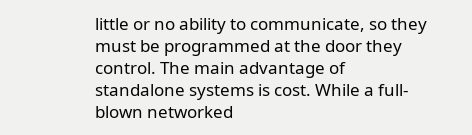little or no ability to communicate, so they must be programmed at the door they control. The main advantage of standalone systems is cost. While a full-blown networked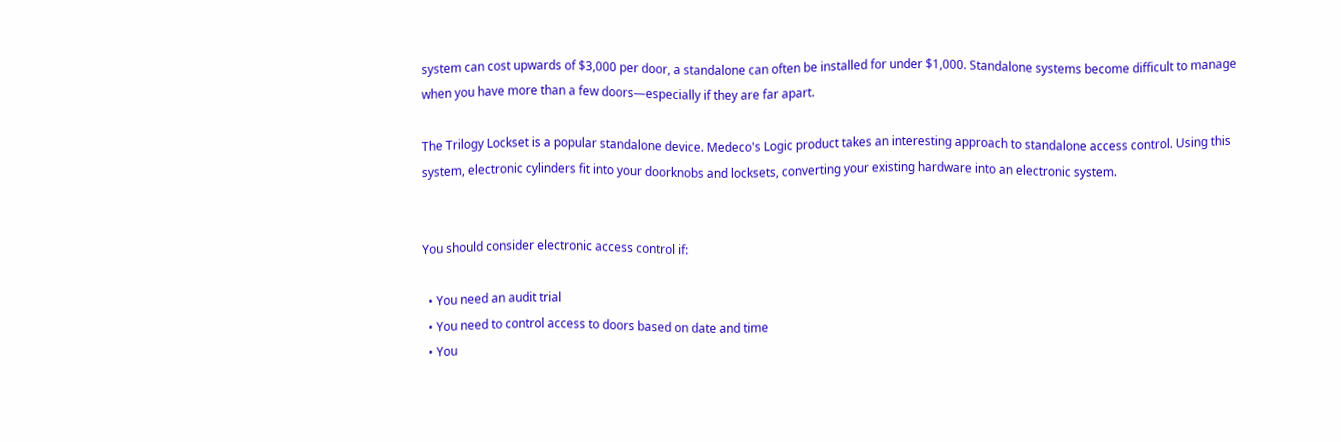system can cost upwards of $3,000 per door, a standalone can often be installed for under $1,000. Standalone systems become difficult to manage when you have more than a few doors—especially if they are far apart.

The Trilogy Lockset is a popular standalone device. Medeco's Logic product takes an interesting approach to standalone access control. Using this system, electronic cylinders fit into your doorknobs and locksets, converting your existing hardware into an electronic system.


You should consider electronic access control if:

  • You need an audit trial
  • You need to control access to doors based on date and time
  • You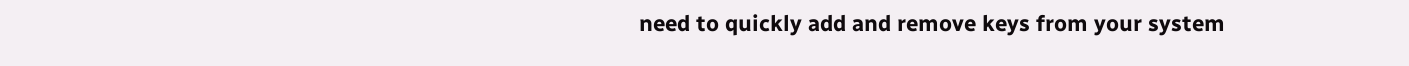need to quickly add and remove keys from your system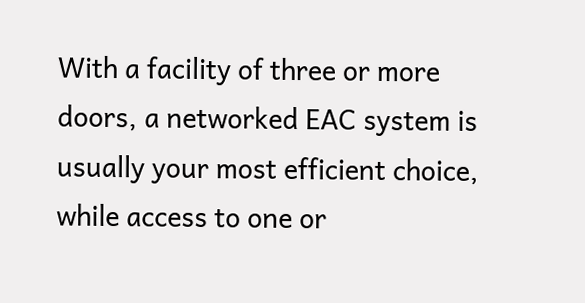With a facility of three or more doors, a networked EAC system is usually your most efficient choice, while access to one or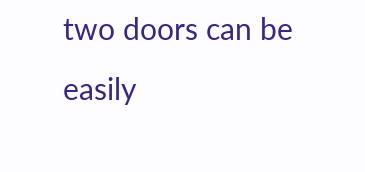two doors can be easily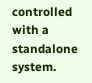controlled with a standalone system.